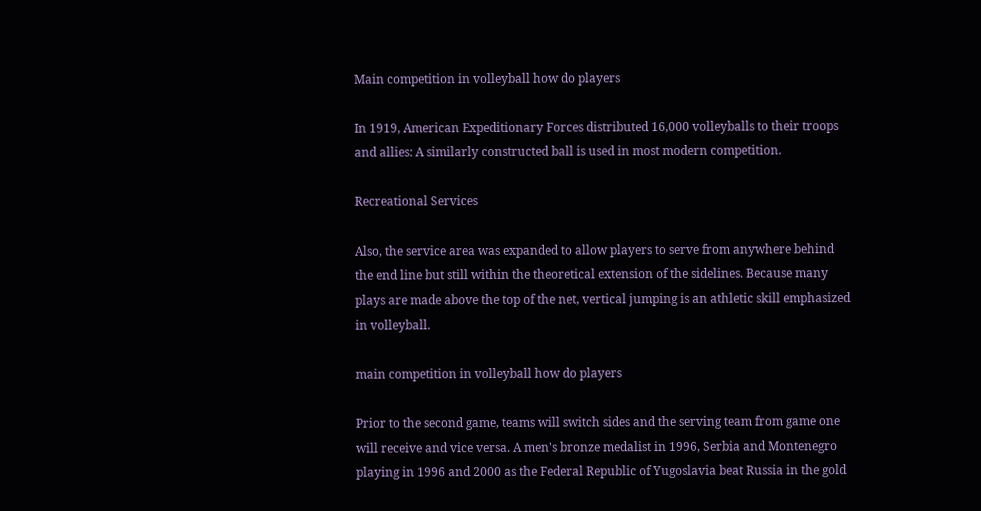Main competition in volleyball how do players

In 1919, American Expeditionary Forces distributed 16,000 volleyballs to their troops and allies: A similarly constructed ball is used in most modern competition.

Recreational Services

Also, the service area was expanded to allow players to serve from anywhere behind the end line but still within the theoretical extension of the sidelines. Because many plays are made above the top of the net, vertical jumping is an athletic skill emphasized in volleyball.

main competition in volleyball how do players

Prior to the second game, teams will switch sides and the serving team from game one will receive and vice versa. A men's bronze medalist in 1996, Serbia and Montenegro playing in 1996 and 2000 as the Federal Republic of Yugoslavia beat Russia in the gold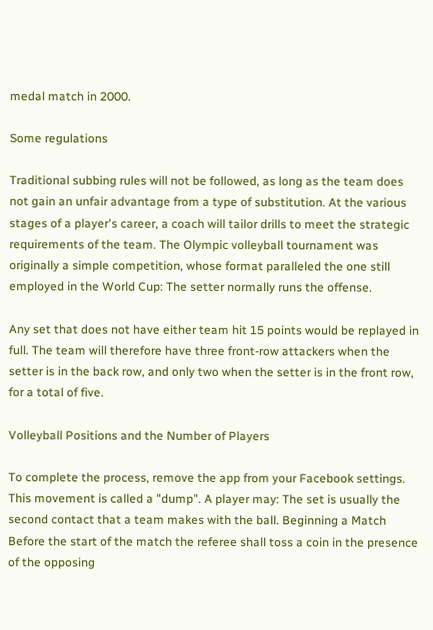medal match in 2000.

Some regulations

Traditional subbing rules will not be followed, as long as the team does not gain an unfair advantage from a type of substitution. At the various stages of a player's career, a coach will tailor drills to meet the strategic requirements of the team. The Olympic volleyball tournament was originally a simple competition, whose format paralleled the one still employed in the World Cup: The setter normally runs the offense.

Any set that does not have either team hit 15 points would be replayed in full. The team will therefore have three front-row attackers when the setter is in the back row, and only two when the setter is in the front row, for a total of five.

Volleyball Positions and the Number of Players

To complete the process, remove the app from your Facebook settings. This movement is called a "dump". A player may: The set is usually the second contact that a team makes with the ball. Beginning a Match Before the start of the match the referee shall toss a coin in the presence of the opposing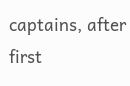captains, after first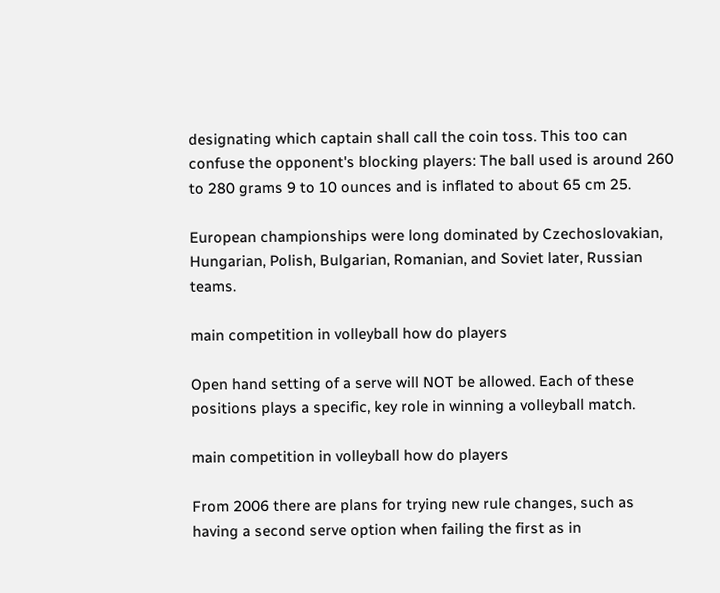designating which captain shall call the coin toss. This too can confuse the opponent's blocking players: The ball used is around 260 to 280 grams 9 to 10 ounces and is inflated to about 65 cm 25.

European championships were long dominated by Czechoslovakian, Hungarian, Polish, Bulgarian, Romanian, and Soviet later, Russian teams.

main competition in volleyball how do players

Open hand setting of a serve will NOT be allowed. Each of these positions plays a specific, key role in winning a volleyball match.

main competition in volleyball how do players

From 2006 there are plans for trying new rule changes, such as having a second serve option when failing the first as in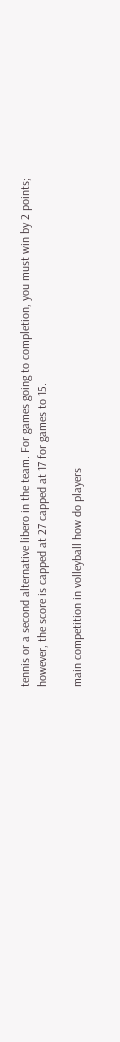tennis or a second alternative libero in the team. For games going to completion, you must win by 2 points; however, the score is capped at 27 capped at 17 for games to 15.

main competition in volleyball how do players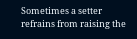Sometimes a setter refrains from raising the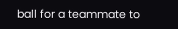ball for a teammate to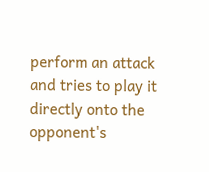perform an attack and tries to play it directly onto the opponent's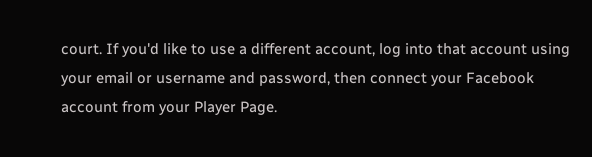court. If you'd like to use a different account, log into that account using your email or username and password, then connect your Facebook account from your Player Page.